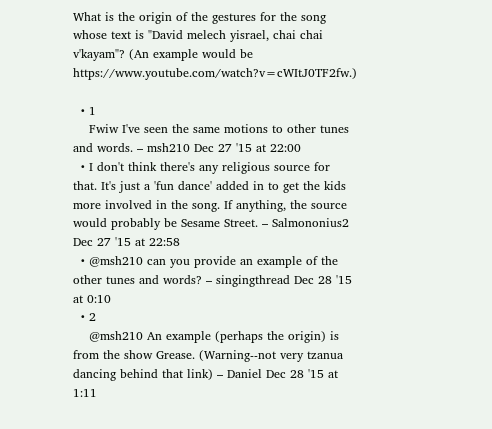What is the origin of the gestures for the song whose text is "David melech yisrael, chai chai v'kayam"? (An example would be https://www.youtube.com/watch?v=cWItJ0TF2fw.)

  • 1
    Fwiw I've seen the same motions to other tunes and words. – msh210 Dec 27 '15 at 22:00
  • I don't think there's any religious source for that. It's just a 'fun dance' added in to get the kids more involved in the song. If anything, the source would probably be Sesame Street. – Salmononius2 Dec 27 '15 at 22:58
  • @msh210 can you provide an example of the other tunes and words? – singingthread Dec 28 '15 at 0:10
  • 2
    @msh210 An example (perhaps the origin) is from the show Grease. (Warning--not very tzanua dancing behind that link) – Daniel Dec 28 '15 at 1:11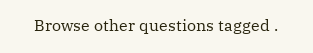Browse other questions tagged .